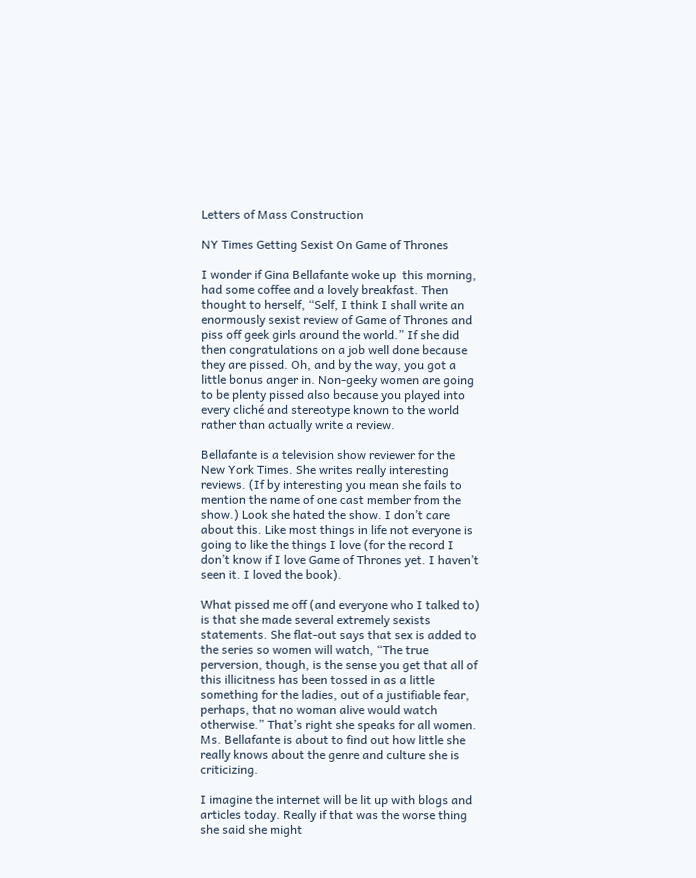Letters of Mass Construction

NY Times Getting Sexist On Game of Thrones

I wonder if Gina Bellafante woke up  this morning, had some coffee and a lovely breakfast. Then thought to herself, “Self, I think I shall write an enormously sexist review of Game of Thrones and piss off geek girls around the world.” If she did then congratulations on a job well done because they are pissed. Oh, and by the way, you got a little bonus anger in. Non-geeky women are going to be plenty pissed also because you played into every cliché and stereotype known to the world rather than actually write a review.

Bellafante is a television show reviewer for the New York Times. She writes really interesting reviews. (If by interesting you mean she fails to mention the name of one cast member from the show.) Look she hated the show. I don’t care about this. Like most things in life not everyone is going to like the things I love (for the record I don’t know if I love Game of Thrones yet. I haven’t seen it. I loved the book).

What pissed me off (and everyone who I talked to) is that she made several extremely sexists statements. She flat-out says that sex is added to the series so women will watch, “The true perversion, though, is the sense you get that all of this illicitness has been tossed in as a little something for the ladies, out of a justifiable fear, perhaps, that no woman alive would watch otherwise.” That’s right she speaks for all women. Ms. Bellafante is about to find out how little she really knows about the genre and culture she is criticizing.

I imagine the internet will be lit up with blogs and articles today. Really if that was the worse thing she said she might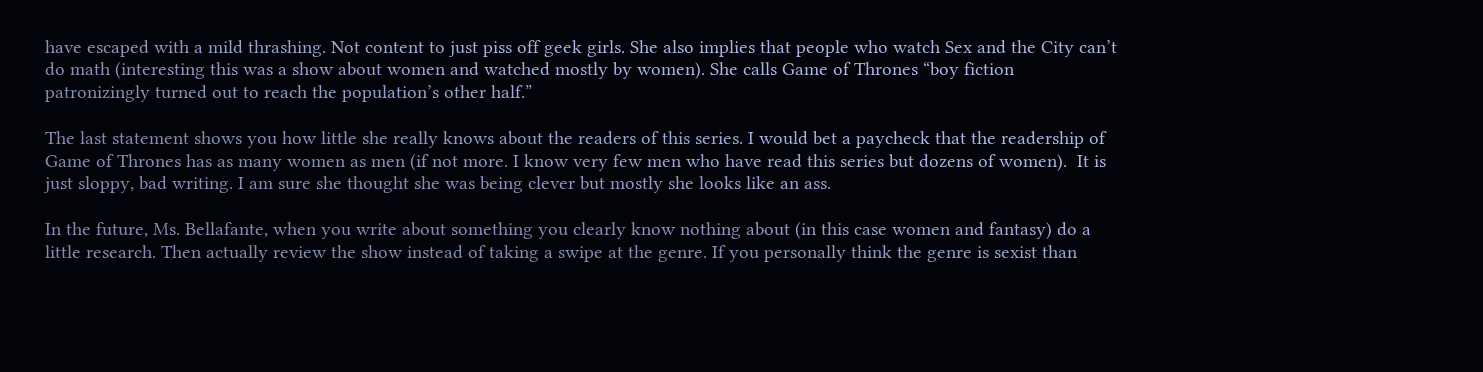have escaped with a mild thrashing. Not content to just piss off geek girls. She also implies that people who watch Sex and the City can’t do math (interesting this was a show about women and watched mostly by women). She calls Game of Thrones “boy fiction patronizingly turned out to reach the population’s other half.”

The last statement shows you how little she really knows about the readers of this series. I would bet a paycheck that the readership of Game of Thrones has as many women as men (if not more. I know very few men who have read this series but dozens of women).  It is just sloppy, bad writing. I am sure she thought she was being clever but mostly she looks like an ass.

In the future, Ms. Bellafante, when you write about something you clearly know nothing about (in this case women and fantasy) do a little research. Then actually review the show instead of taking a swipe at the genre. If you personally think the genre is sexist than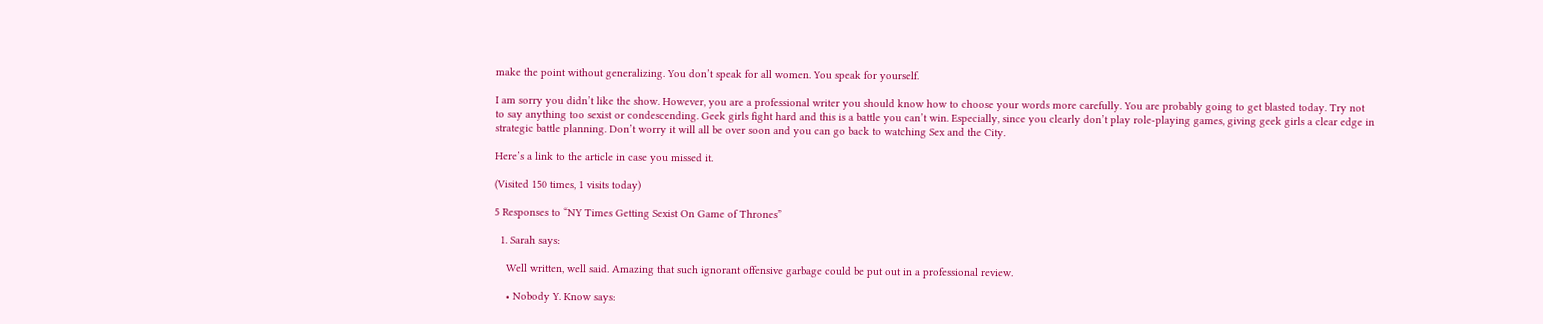make the point without generalizing. You don’t speak for all women. You speak for yourself.

I am sorry you didn’t like the show. However, you are a professional writer you should know how to choose your words more carefully. You are probably going to get blasted today. Try not to say anything too sexist or condescending. Geek girls fight hard and this is a battle you can’t win. Especially, since you clearly don’t play role-playing games, giving geek girls a clear edge in strategic battle planning. Don’t worry it will all be over soon and you can go back to watching Sex and the City.

Here’s a link to the article in case you missed it.

(Visited 150 times, 1 visits today)

5 Responses to “NY Times Getting Sexist On Game of Thrones”

  1. Sarah says:

    Well written, well said. Amazing that such ignorant offensive garbage could be put out in a professional review.

    • Nobody Y. Know says: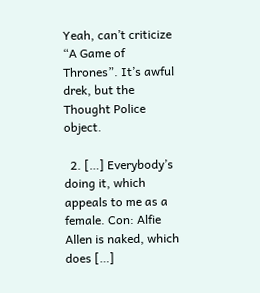Yeah, can’t criticize “A Game of Thrones”. It’s awful drek, but the Thought Police object.

  2. […] Everybody’s doing it, which appeals to me as a female. Con: Alfie Allen is naked, which does […]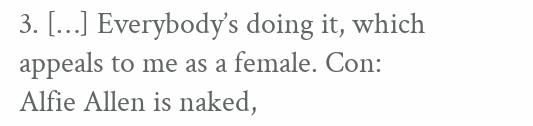3. […] Everybody’s doing it, which appeals to me as a female. Con: Alfie Allen is naked,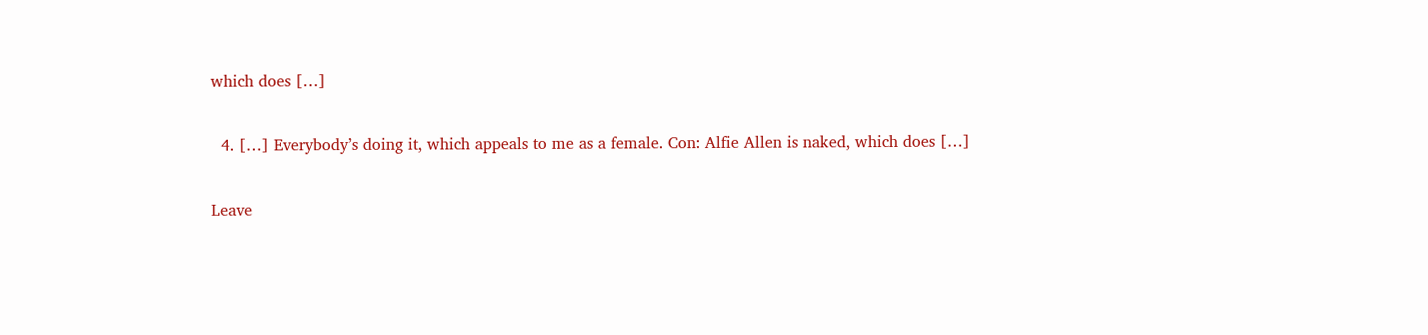which does […]

  4. […] Everybody’s doing it, which appeals to me as a female. Con: Alfie Allen is naked, which does […]

Leave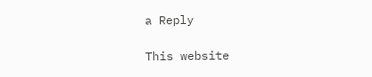a Reply

This website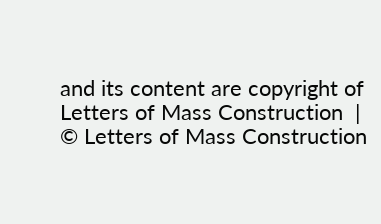and its content are copyright of Letters of Mass Construction  | © Letters of Mass Construction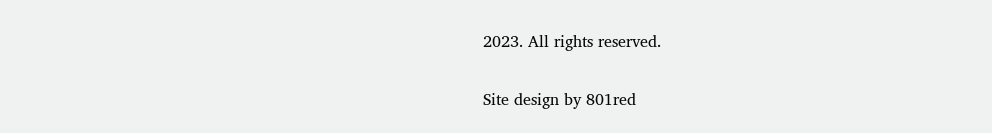2023. All rights reserved.

Site design by 801red